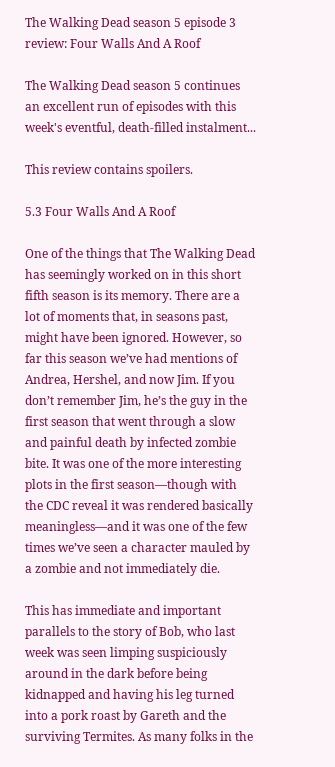The Walking Dead season 5 episode 3 review: Four Walls And A Roof

The Walking Dead season 5 continues an excellent run of episodes with this week's eventful, death-filled instalment...

This review contains spoilers.

5.3 Four Walls And A Roof

One of the things that The Walking Dead has seemingly worked on in this short fifth season is its memory. There are a lot of moments that, in seasons past, might have been ignored. However, so far this season we’ve had mentions of Andrea, Hershel, and now Jim. If you don’t remember Jim, he’s the guy in the first season that went through a slow and painful death by infected zombie bite. It was one of the more interesting plots in the first season—though with the CDC reveal it was rendered basically meaningless—and it was one of the few times we’ve seen a character mauled by a zombie and not immediately die.

This has immediate and important parallels to the story of Bob, who last week was seen limping suspiciously around in the dark before being kidnapped and having his leg turned into a pork roast by Gareth and the surviving Termites. As many folks in the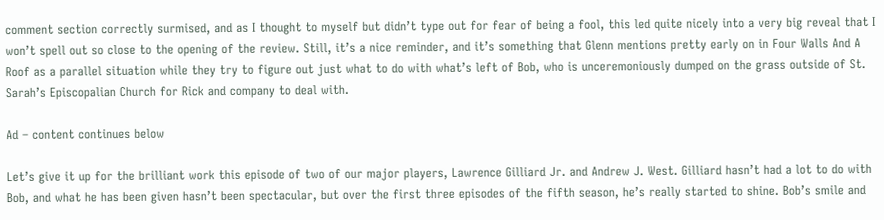comment section correctly surmised, and as I thought to myself but didn’t type out for fear of being a fool, this led quite nicely into a very big reveal that I won’t spell out so close to the opening of the review. Still, it’s a nice reminder, and it’s something that Glenn mentions pretty early on in Four Walls And A Roof as a parallel situation while they try to figure out just what to do with what’s left of Bob, who is unceremoniously dumped on the grass outside of St. Sarah’s Episcopalian Church for Rick and company to deal with.

Ad – content continues below

Let’s give it up for the brilliant work this episode of two of our major players, Lawrence Gilliard Jr. and Andrew J. West. Gilliard hasn’t had a lot to do with Bob, and what he has been given hasn’t been spectacular, but over the first three episodes of the fifth season, he’s really started to shine. Bob’s smile and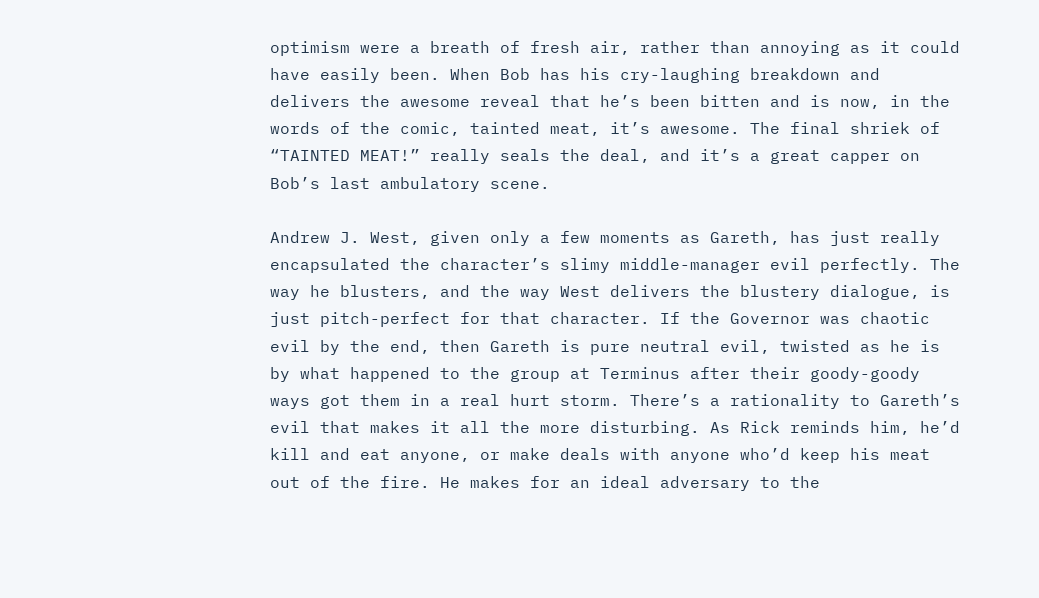optimism were a breath of fresh air, rather than annoying as it could have easily been. When Bob has his cry-laughing breakdown and delivers the awesome reveal that he’s been bitten and is now, in the words of the comic, tainted meat, it’s awesome. The final shriek of “TAINTED MEAT!” really seals the deal, and it’s a great capper on Bob’s last ambulatory scene.

Andrew J. West, given only a few moments as Gareth, has just really encapsulated the character’s slimy middle-manager evil perfectly. The way he blusters, and the way West delivers the blustery dialogue, is just pitch-perfect for that character. If the Governor was chaotic evil by the end, then Gareth is pure neutral evil, twisted as he is by what happened to the group at Terminus after their goody-goody ways got them in a real hurt storm. There’s a rationality to Gareth’s evil that makes it all the more disturbing. As Rick reminds him, he’d kill and eat anyone, or make deals with anyone who’d keep his meat out of the fire. He makes for an ideal adversary to the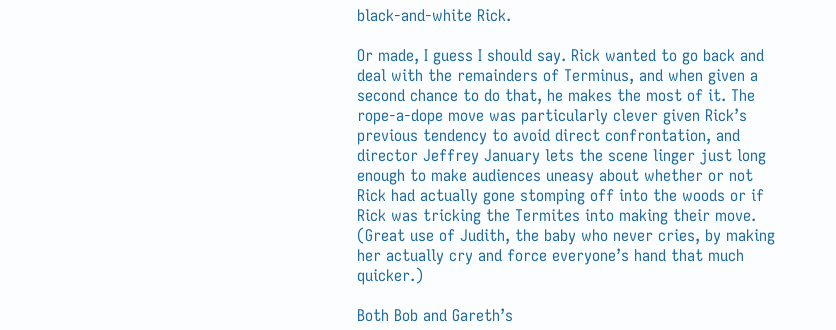black-and-white Rick.

Or made, I guess I should say. Rick wanted to go back and deal with the remainders of Terminus, and when given a second chance to do that, he makes the most of it. The rope-a-dope move was particularly clever given Rick’s previous tendency to avoid direct confrontation, and director Jeffrey January lets the scene linger just long enough to make audiences uneasy about whether or not Rick had actually gone stomping off into the woods or if Rick was tricking the Termites into making their move. (Great use of Judith, the baby who never cries, by making her actually cry and force everyone’s hand that much quicker.)

Both Bob and Gareth’s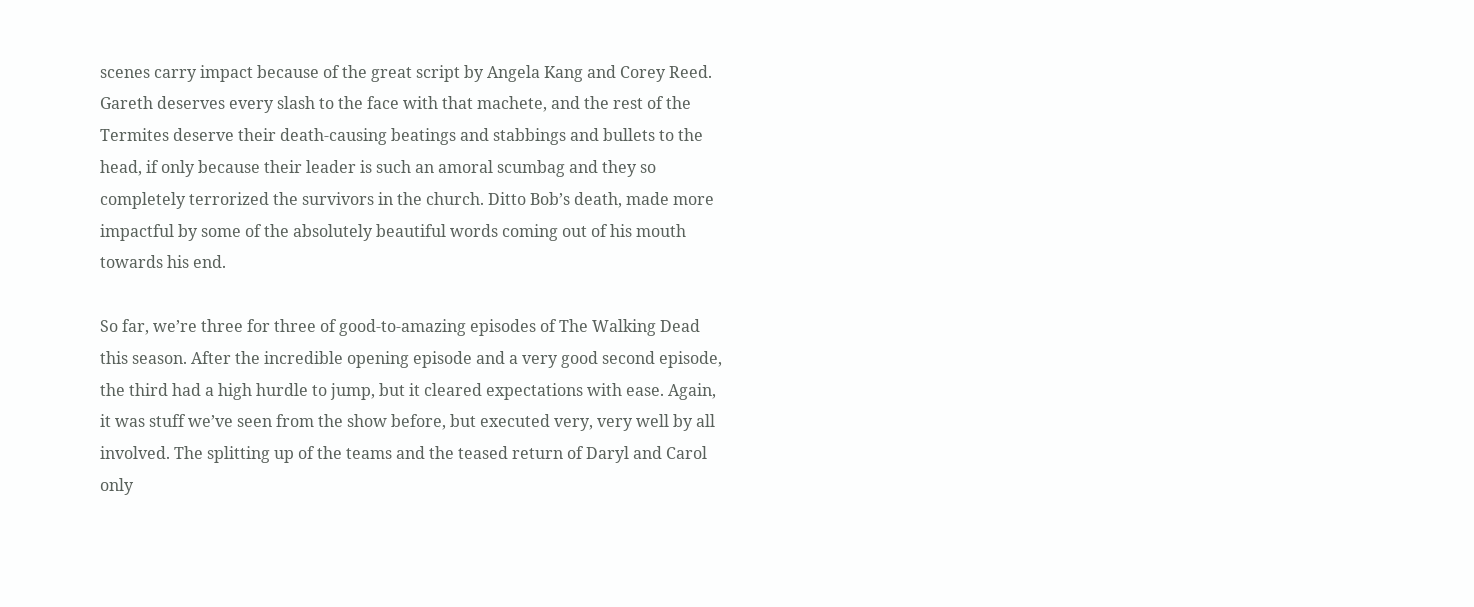scenes carry impact because of the great script by Angela Kang and Corey Reed. Gareth deserves every slash to the face with that machete, and the rest of the Termites deserve their death-causing beatings and stabbings and bullets to the head, if only because their leader is such an amoral scumbag and they so completely terrorized the survivors in the church. Ditto Bob’s death, made more impactful by some of the absolutely beautiful words coming out of his mouth towards his end.

So far, we’re three for three of good-to-amazing episodes of The Walking Dead this season. After the incredible opening episode and a very good second episode, the third had a high hurdle to jump, but it cleared expectations with ease. Again, it was stuff we’ve seen from the show before, but executed very, very well by all involved. The splitting up of the teams and the teased return of Daryl and Carol only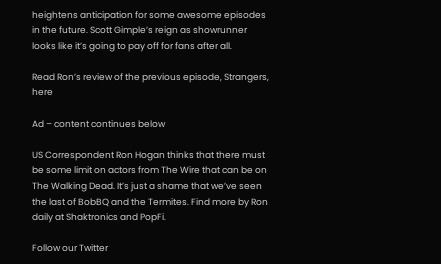heightens anticipation for some awesome episodes in the future. Scott Gimple’s reign as showrunner looks like it’s going to pay off for fans after all.

Read Ron’s review of the previous episode, Strangers, here

Ad – content continues below

US Correspondent Ron Hogan thinks that there must be some limit on actors from The Wire that can be on The Walking Dead. It’s just a shame that we’ve seen the last of BobBQ and the Termites. Find more by Ron daily at Shaktronics and PopFi.

Follow our Twitter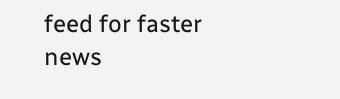feed for faster news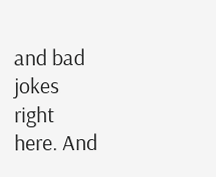and bad jokes right here. And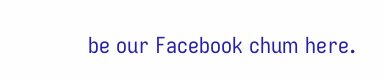be our Facebook chum here.